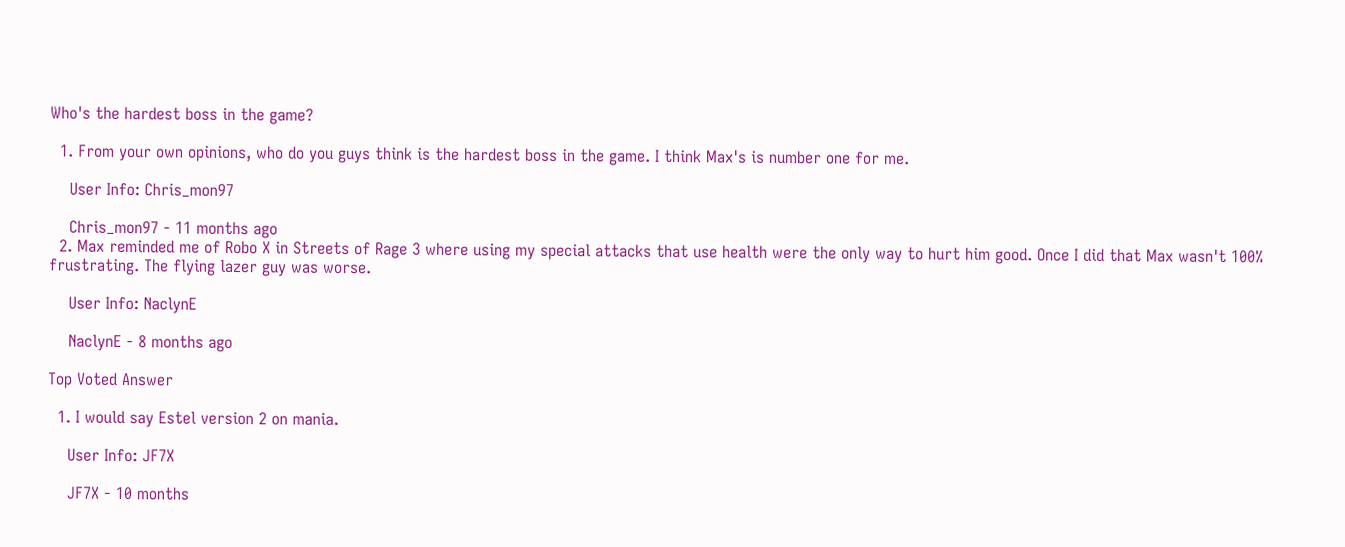Who's the hardest boss in the game?

  1. From your own opinions, who do you guys think is the hardest boss in the game. I think Max's is number one for me.

    User Info: Chris_mon97

    Chris_mon97 - 11 months ago
  2. Max reminded me of Robo X in Streets of Rage 3 where using my special attacks that use health were the only way to hurt him good. Once I did that Max wasn't 100% frustrating. The flying lazer guy was worse.

    User Info: NaclynE

    NaclynE - 8 months ago

Top Voted Answer

  1. I would say Estel version 2 on mania.

    User Info: JF7X

    JF7X - 10 months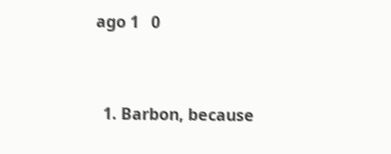ago 1   0


  1. Barbon, because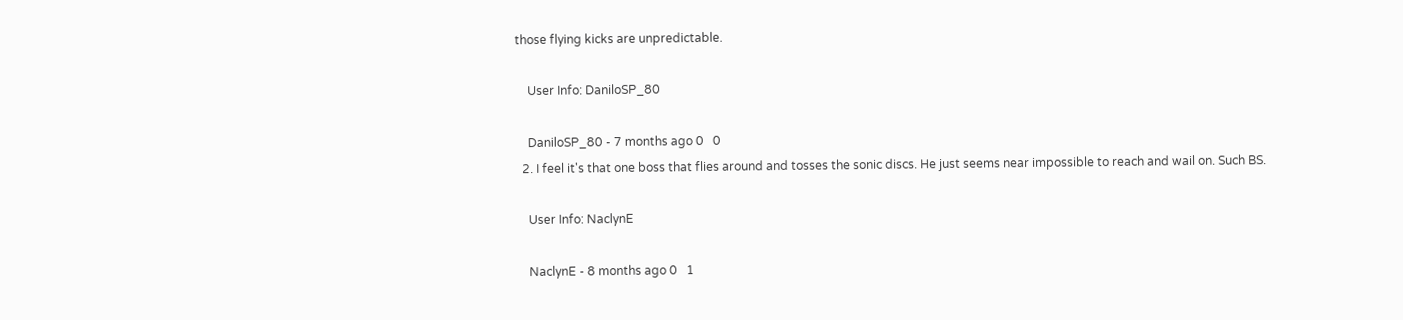those flying kicks are unpredictable.

    User Info: DaniloSP_80

    DaniloSP_80 - 7 months ago 0   0
  2. I feel it's that one boss that flies around and tosses the sonic discs. He just seems near impossible to reach and wail on. Such BS.

    User Info: NaclynE

    NaclynE - 8 months ago 0   1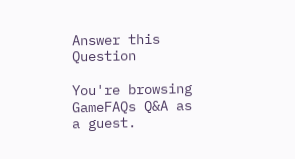Answer this Question

You're browsing GameFAQs Q&A as a guest.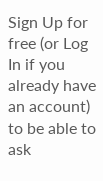Sign Up for free (or Log In if you already have an account) to be able to ask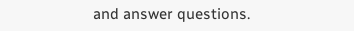and answer questions.